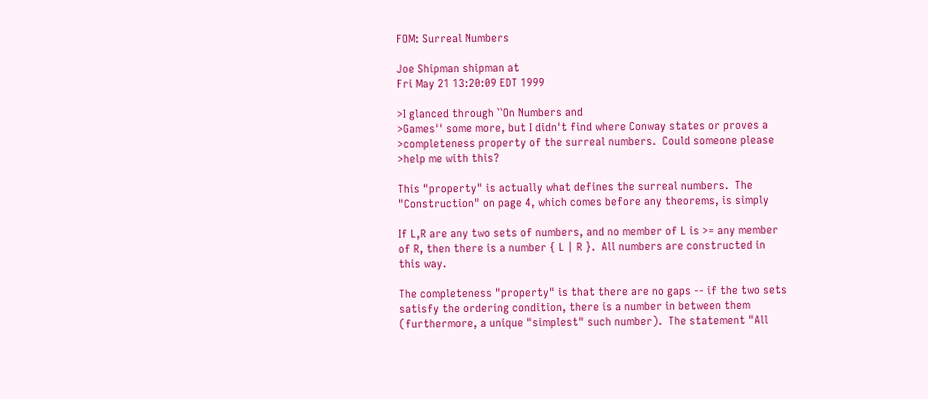FOM: Surreal Numbers

Joe Shipman shipman at
Fri May 21 13:20:09 EDT 1999

>I glanced through ``On Numbers and
>Games'' some more, but I didn't find where Conway states or proves a
>completeness property of the surreal numbers.  Could someone please
>help me with this?

This "property" is actually what defines the surreal numbers.  The
"Construction" on page 4, which comes before any theorems, is simply

If L,R are any two sets of numbers, and no member of L is >= any member
of R, then there is a number { L | R }.  All numbers are constructed in
this way.

The completeness "property" is that there are no gaps -- if the two sets
satisfy the ordering condition, there is a number in between them
(furthermore, a unique "simplest" such number).  The statement "All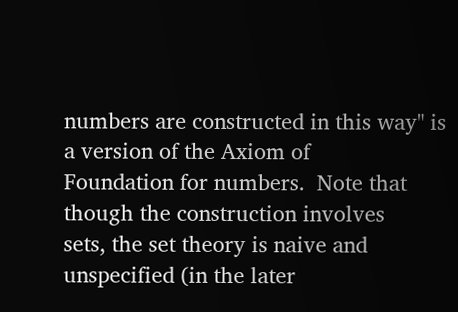numbers are constructed in this way" is a version of the Axiom of
Foundation for numbers.  Note that though the construction involves
sets, the set theory is naive and unspecified (in the later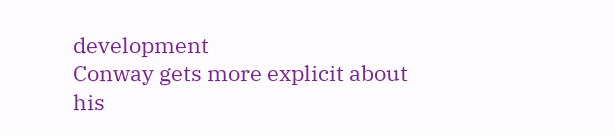development
Conway gets more explicit about his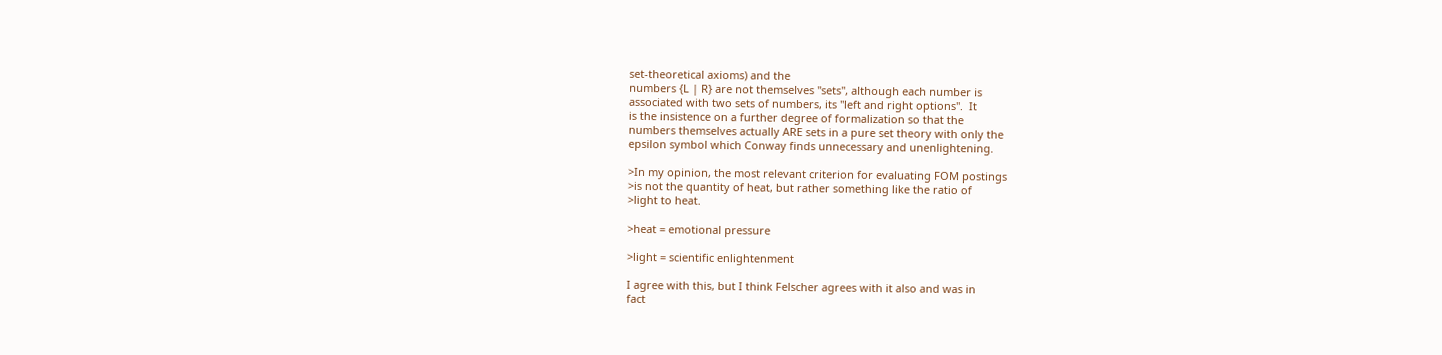set-theoretical axioms) and the
numbers {L | R} are not themselves "sets", although each number is
associated with two sets of numbers, its "left and right options".  It
is the insistence on a further degree of formalization so that the
numbers themselves actually ARE sets in a pure set theory with only the
epsilon symbol which Conway finds unnecessary and unenlightening.

>In my opinion, the most relevant criterion for evaluating FOM postings
>is not the quantity of heat, but rather something like the ratio of
>light to heat.

>heat = emotional pressure

>light = scientific enlightenment

I agree with this, but I think Felscher agrees with it also and was in
fact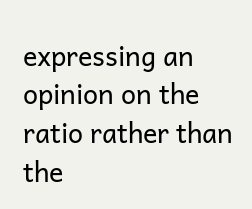expressing an opinion on the ratio rather than the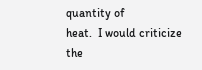quantity of
heat.  I would criticize the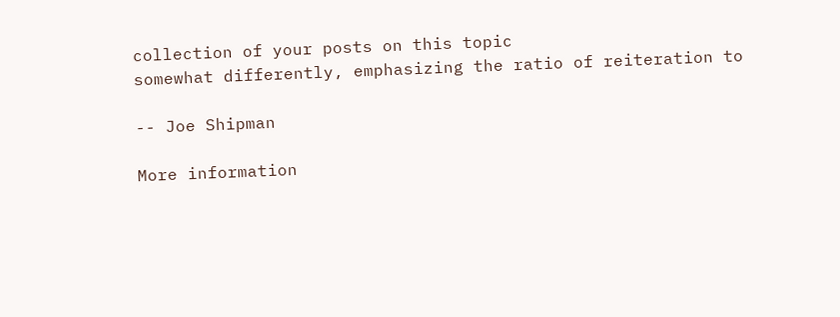collection of your posts on this topic
somewhat differently, emphasizing the ratio of reiteration to

-- Joe Shipman

More information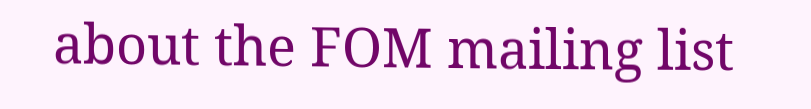about the FOM mailing list